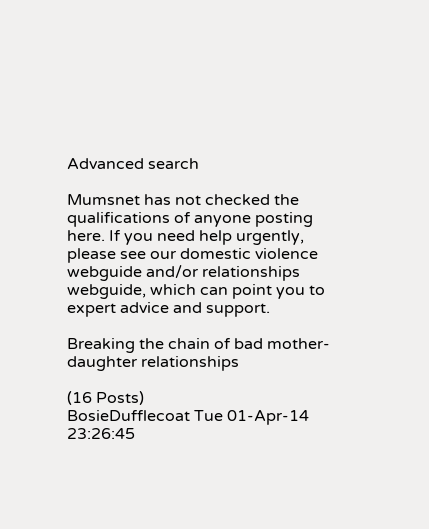Advanced search

Mumsnet has not checked the qualifications of anyone posting here. If you need help urgently, please see our domestic violence webguide and/or relationships webguide, which can point you to expert advice and support.

Breaking the chain of bad mother-daughter relationships

(16 Posts)
BosieDufflecoat Tue 01-Apr-14 23:26:45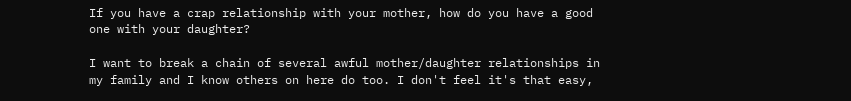If you have a crap relationship with your mother, how do you have a good one with your daughter?

I want to break a chain of several awful mother/daughter relationships in my family and I know others on here do too. I don't feel it's that easy,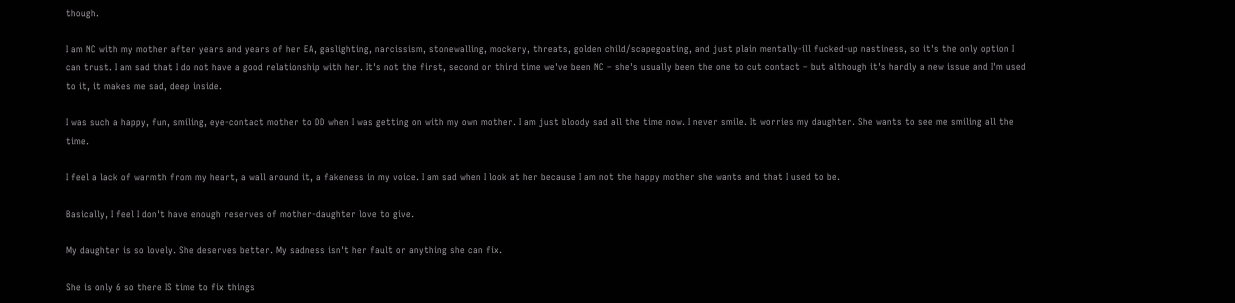though.

I am NC with my mother after years and years of her EA, gaslighting, narcissism, stonewalling, mockery, threats, golden child/scapegoating, and just plain mentally-ill fucked-up nastiness, so it's the only option I can trust. I am sad that I do not have a good relationship with her. It's not the first, second or third time we've been NC – she's usually been the one to cut contact – but although it's hardly a new issue and I'm used to it, it makes me sad, deep inside.

I was such a happy, fun, smiling, eye-contact mother to DD when I was getting on with my own mother. I am just bloody sad all the time now. I never smile. It worries my daughter. She wants to see me smiling all the time.

I feel a lack of warmth from my heart, a wall around it, a fakeness in my voice. I am sad when I look at her because I am not the happy mother she wants and that I used to be.

Basically, I feel I don't have enough reserves of mother-daughter love to give.

My daughter is so lovely. She deserves better. My sadness isn't her fault or anything she can fix.

She is only 6 so there IS time to fix things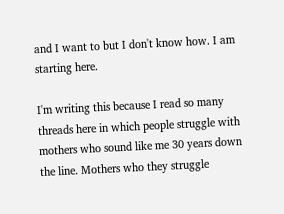and I want to but I don't know how. I am starting here.

I'm writing this because I read so many threads here in which people struggle with mothers who sound like me 30 years down the line. Mothers who they struggle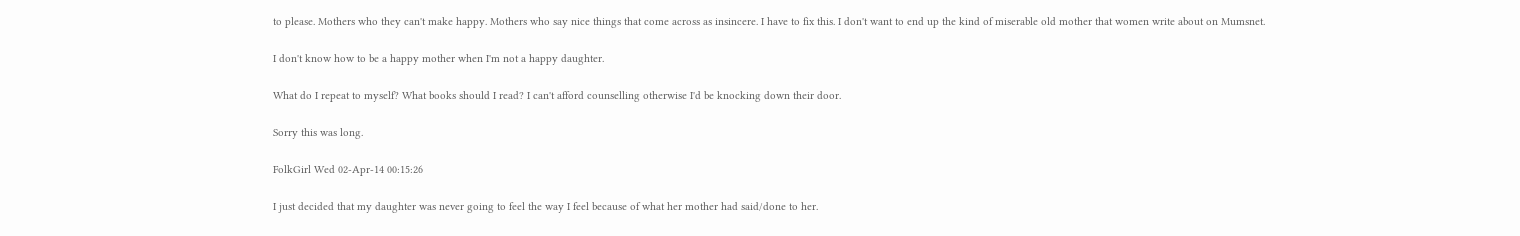to please. Mothers who they can't make happy. Mothers who say nice things that come across as insincere. I have to fix this. I don't want to end up the kind of miserable old mother that women write about on Mumsnet.

I don't know how to be a happy mother when I'm not a happy daughter.

What do I repeat to myself? What books should I read? I can't afford counselling otherwise I'd be knocking down their door.

Sorry this was long.

FolkGirl Wed 02-Apr-14 00:15:26

I just decided that my daughter was never going to feel the way I feel because of what her mother had said/done to her.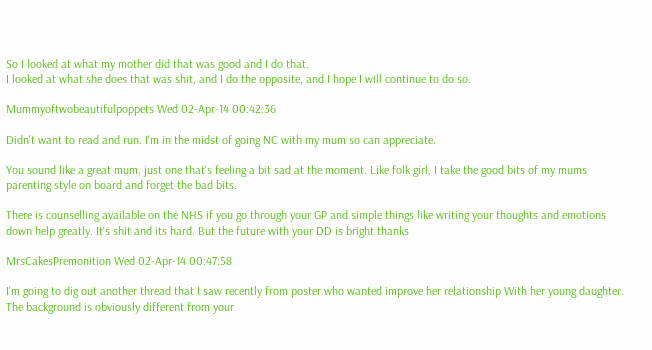So I looked at what my mother did that was good and I do that.
I looked at what she does that was shit, and I do the opposite, and I hope I will continue to do so.

Mummyoftwobeautifulpoppets Wed 02-Apr-14 00:42:36

Didn't want to read and run. I'm in the midst of going NC with my mum so can appreciate.

You sound like a great mum, just one that's feeling a bit sad at the moment. Like folk girl, I take the good bits of my mums parenting style on board and forget the bad bits.

There is counselling available on the NHS if you go through your GP and simple things like writing your thoughts and emotions down help greatly. It's shit and its hard. But the future with your DD is bright thanks

MrsCakesPremonition Wed 02-Apr-14 00:47:58

I'm going to dig out another thread that I saw recently from poster who wanted improve her relationship With her young daughter.
The background is obviously different from your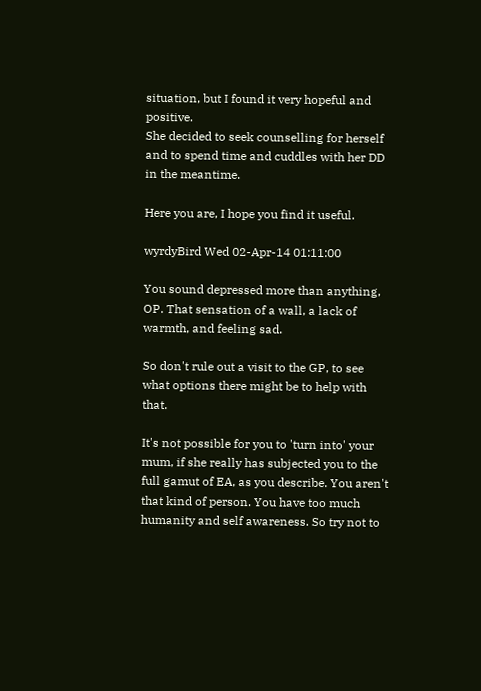situation, but I found it very hopeful and positive.
She decided to seek counselling for herself and to spend time and cuddles with her DD in the meantime.

Here you are, I hope you find it useful.

wyrdyBird Wed 02-Apr-14 01:11:00

You sound depressed more than anything, OP. That sensation of a wall, a lack of warmth, and feeling sad.

So don't rule out a visit to the GP, to see what options there might be to help with that.

It's not possible for you to 'turn into' your mum, if she really has subjected you to the full gamut of EA, as you describe. You aren't that kind of person. You have too much humanity and self awareness. So try not to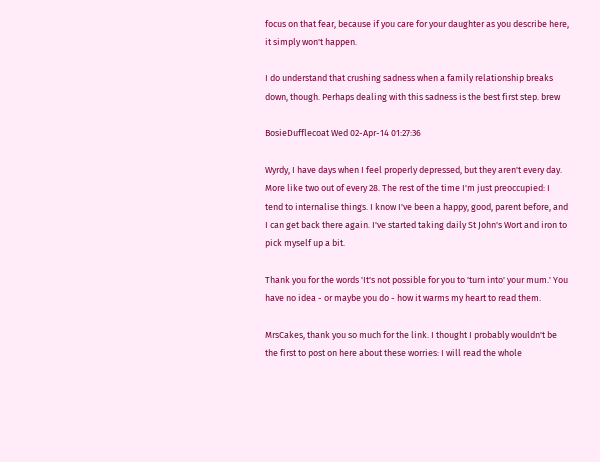focus on that fear, because if you care for your daughter as you describe here, it simply won't happen.

I do understand that crushing sadness when a family relationship breaks down, though. Perhaps dealing with this sadness is the best first step. brew

BosieDufflecoat Wed 02-Apr-14 01:27:36

Wyrdy, I have days when I feel properly depressed, but they aren't every day. More like two out of every 28. The rest of the time I'm just preoccupied: I tend to internalise things. I know I've been a happy, good, parent before, and I can get back there again. I've started taking daily St John's Wort and iron to pick myself up a bit.

Thank you for the words 'It's not possible for you to 'turn into' your mum.' You have no idea - or maybe you do - how it warms my heart to read them.

MrsCakes, thank you so much for the link. I thought I probably wouldn't be the first to post on here about these worries: I will read the whole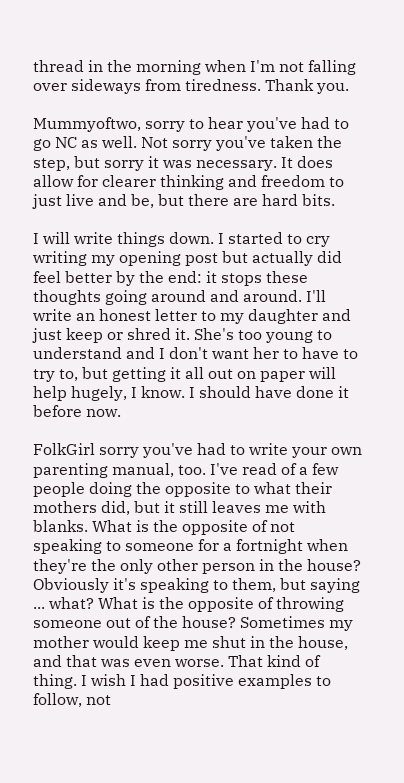thread in the morning when I'm not falling over sideways from tiredness. Thank you.

Mummyoftwo, sorry to hear you've had to go NC as well. Not sorry you've taken the step, but sorry it was necessary. It does allow for clearer thinking and freedom to just live and be, but there are hard bits.

I will write things down. I started to cry writing my opening post but actually did feel better by the end: it stops these thoughts going around and around. I'll write an honest letter to my daughter and just keep or shred it. She's too young to understand and I don't want her to have to try to, but getting it all out on paper will help hugely, I know. I should have done it before now.

FolkGirl sorry you've had to write your own parenting manual, too. I've read of a few people doing the opposite to what their mothers did, but it still leaves me with blanks. What is the opposite of not speaking to someone for a fortnight when they're the only other person in the house? Obviously it's speaking to them, but saying ... what? What is the opposite of throwing someone out of the house? Sometimes my mother would keep me shut in the house, and that was even worse. That kind of thing. I wish I had positive examples to follow, not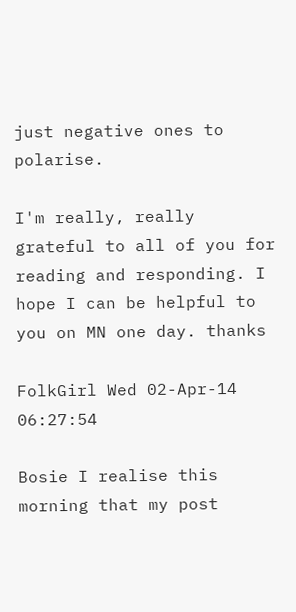just negative ones to polarise.

I'm really, really grateful to all of you for reading and responding. I hope I can be helpful to you on MN one day. thanks

FolkGirl Wed 02-Apr-14 06:27:54

Bosie I realise this morning that my post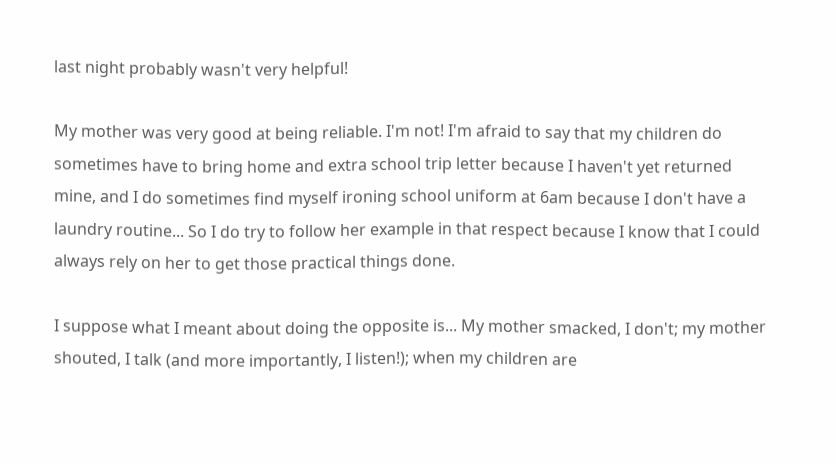last night probably wasn't very helpful!

My mother was very good at being reliable. I'm not! I'm afraid to say that my children do sometimes have to bring home and extra school trip letter because I haven't yet returned mine, and I do sometimes find myself ironing school uniform at 6am because I don't have a laundry routine... So I do try to follow her example in that respect because I know that I could always rely on her to get those practical things done.

I suppose what I meant about doing the opposite is... My mother smacked, I don't; my mother shouted, I talk (and more importantly, I listen!); when my children are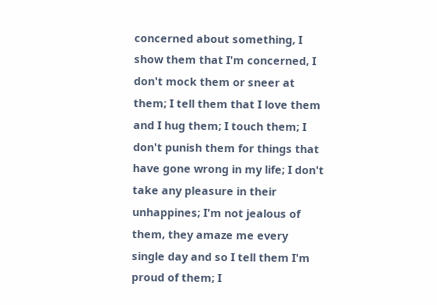concerned about something, I show them that I'm concerned, I don't mock them or sneer at them; I tell them that I love them and I hug them; I touch them; I don't punish them for things that have gone wrong in my life; I don't take any pleasure in their unhappines; I'm not jealous of them, they amaze me every single day and so I tell them I'm proud of them; I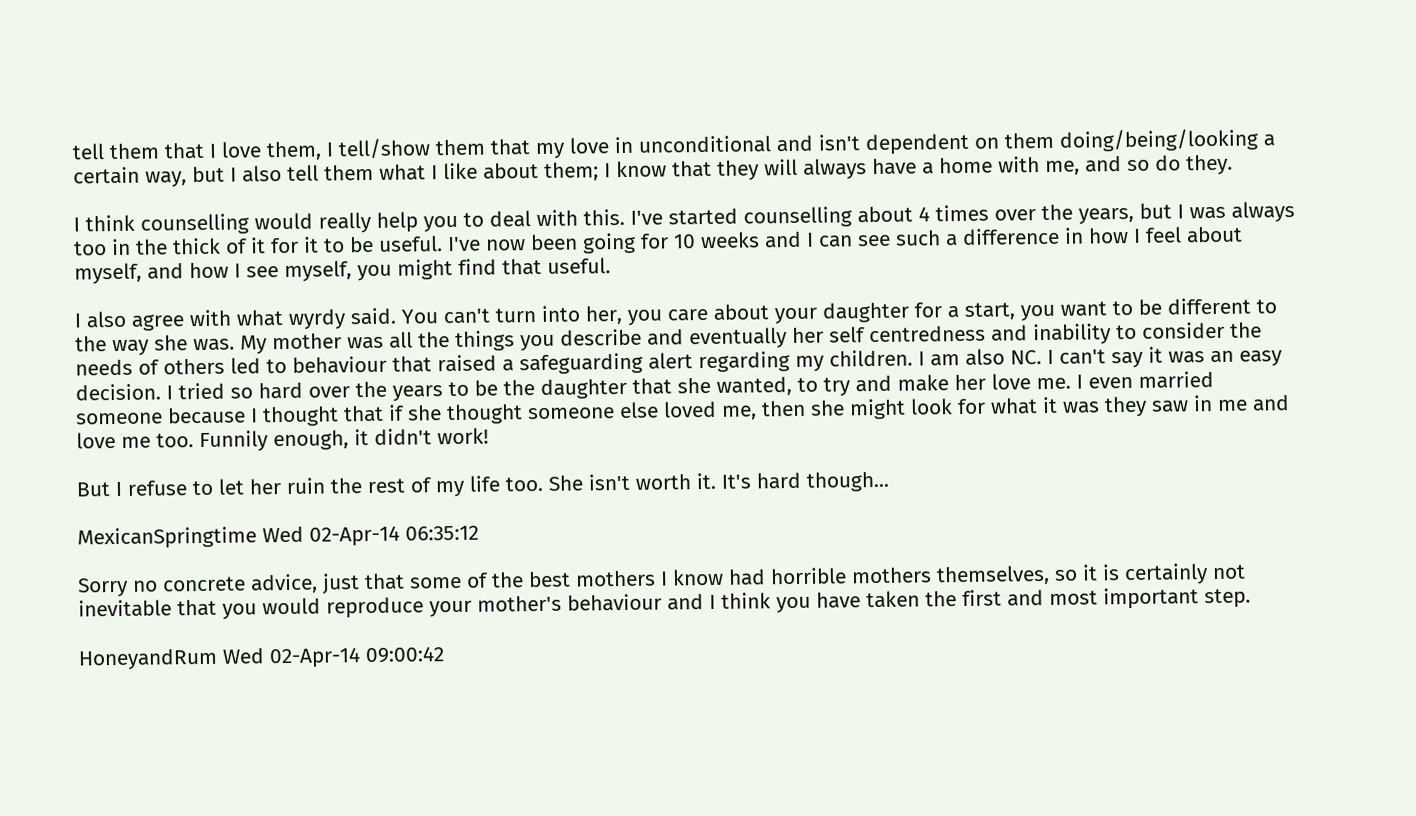tell them that I love them, I tell/show them that my love in unconditional and isn't dependent on them doing/being/looking a certain way, but I also tell them what I like about them; I know that they will always have a home with me, and so do they.

I think counselling would really help you to deal with this. I've started counselling about 4 times over the years, but I was always too in the thick of it for it to be useful. I've now been going for 10 weeks and I can see such a difference in how I feel about myself, and how I see myself, you might find that useful.

I also agree with what wyrdy said. You can't turn into her, you care about your daughter for a start, you want to be different to the way she was. My mother was all the things you describe and eventually her self centredness and inability to consider the needs of others led to behaviour that raised a safeguarding alert regarding my children. I am also NC. I can't say it was an easy decision. I tried so hard over the years to be the daughter that she wanted, to try and make her love me. I even married someone because I thought that if she thought someone else loved me, then she might look for what it was they saw in me and love me too. Funnily enough, it didn't work!

But I refuse to let her ruin the rest of my life too. She isn't worth it. It's hard though...

MexicanSpringtime Wed 02-Apr-14 06:35:12

Sorry no concrete advice, just that some of the best mothers I know had horrible mothers themselves, so it is certainly not inevitable that you would reproduce your mother's behaviour and I think you have taken the first and most important step.

HoneyandRum Wed 02-Apr-14 09:00:42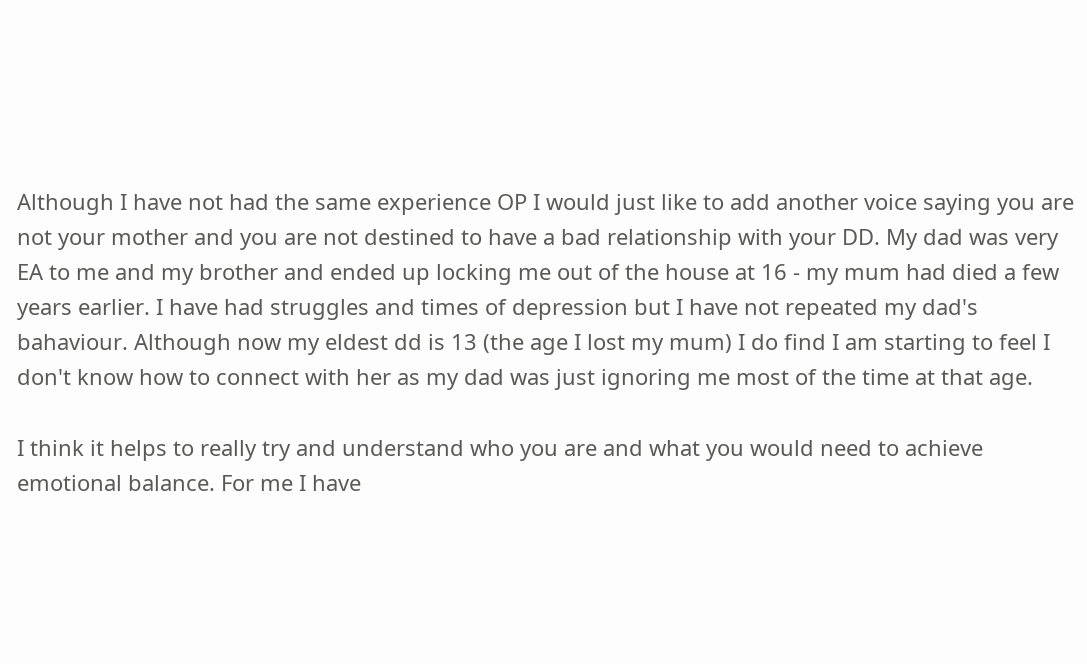Although I have not had the same experience OP I would just like to add another voice saying you are not your mother and you are not destined to have a bad relationship with your DD. My dad was very EA to me and my brother and ended up locking me out of the house at 16 - my mum had died a few years earlier. I have had struggles and times of depression but I have not repeated my dad's bahaviour. Although now my eldest dd is 13 (the age I lost my mum) I do find I am starting to feel I don't know how to connect with her as my dad was just ignoring me most of the time at that age.

I think it helps to really try and understand who you are and what you would need to achieve emotional balance. For me I have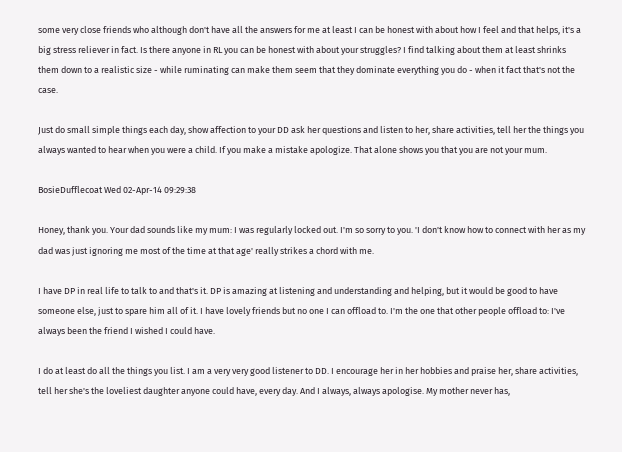some very close friends who although don't have all the answers for me at least I can be honest with about how I feel and that helps, it's a big stress reliever in fact. Is there anyone in RL you can be honest with about your struggles? I find talking about them at least shrinks them down to a realistic size - while ruminating can make them seem that they dominate everything you do - when it fact that's not the case.

Just do small simple things each day, show affection to your DD ask her questions and listen to her, share activities, tell her the things you always wanted to hear when you were a child. If you make a mistake apologize. That alone shows you that you are not your mum.

BosieDufflecoat Wed 02-Apr-14 09:29:38

Honey, thank you. Your dad sounds like my mum: I was regularly locked out. I'm so sorry to you. 'I don't know how to connect with her as my dad was just ignoring me most of the time at that age' really strikes a chord with me.

I have DP in real life to talk to and that's it. DP is amazing at listening and understanding and helping, but it would be good to have someone else, just to spare him all of it. I have lovely friends but no one I can offload to. I'm the one that other people offload to: I've always been the friend I wished I could have.

I do at least do all the things you list. I am a very very good listener to DD. I encourage her in her hobbies and praise her, share activities, tell her she's the loveliest daughter anyone could have, every day. And I always, always apologise. My mother never has,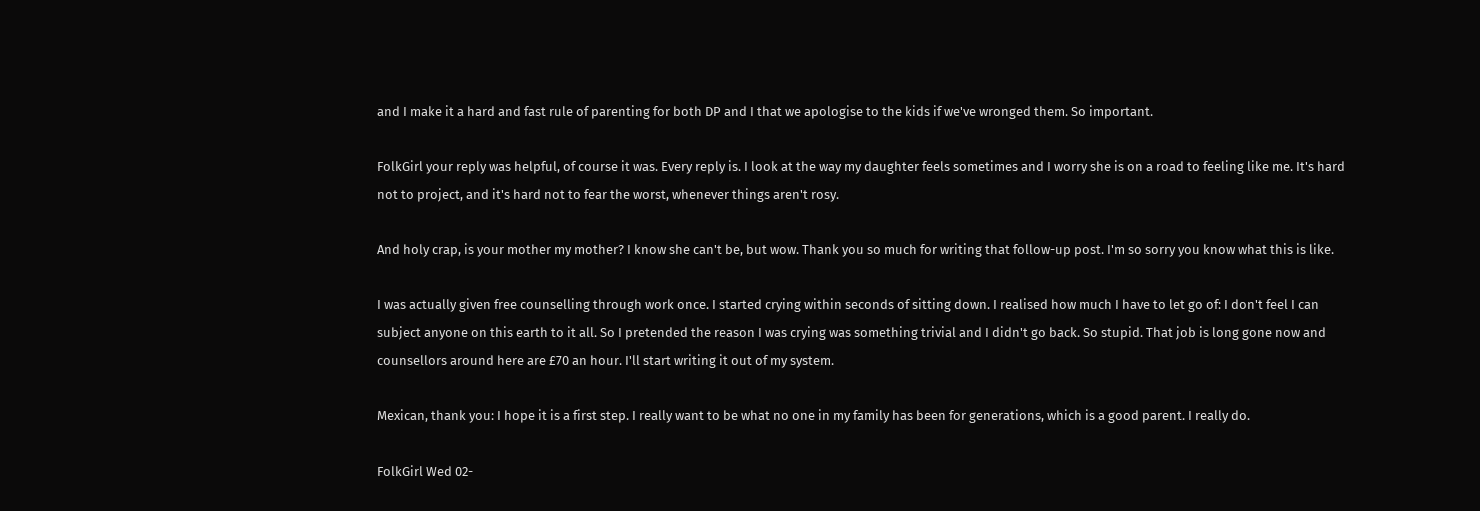and I make it a hard and fast rule of parenting for both DP and I that we apologise to the kids if we've wronged them. So important.

FolkGirl your reply was helpful, of course it was. Every reply is. I look at the way my daughter feels sometimes and I worry she is on a road to feeling like me. It's hard not to project, and it's hard not to fear the worst, whenever things aren't rosy.

And holy crap, is your mother my mother? I know she can't be, but wow. Thank you so much for writing that follow-up post. I'm so sorry you know what this is like.

I was actually given free counselling through work once. I started crying within seconds of sitting down. I realised how much I have to let go of: I don't feel I can subject anyone on this earth to it all. So I pretended the reason I was crying was something trivial and I didn't go back. So stupid. That job is long gone now and counsellors around here are £70 an hour. I'll start writing it out of my system.

Mexican, thank you: I hope it is a first step. I really want to be what no one in my family has been for generations, which is a good parent. I really do.

FolkGirl Wed 02-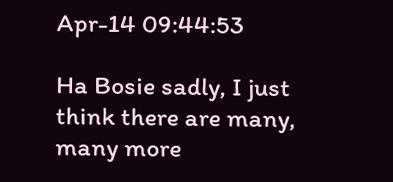Apr-14 09:44:53

Ha Bosie sadly, I just think there are many, many more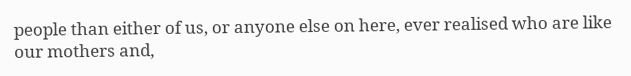people than either of us, or anyone else on here, ever realised who are like our mothers and,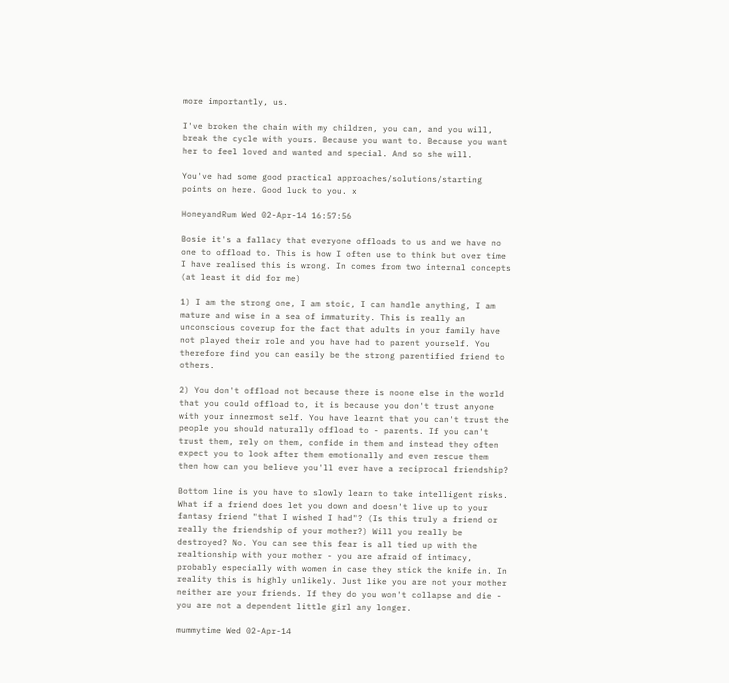more importantly, us.

I've broken the chain with my children, you can, and you will, break the cycle with yours. Because you want to. Because you want her to feel loved and wanted and special. And so she will.

You've had some good practical approaches/solutions/starting points on here. Good luck to you. x

HoneyandRum Wed 02-Apr-14 16:57:56

Bosie it's a fallacy that everyone offloads to us and we have no one to offload to. This is how I often use to think but over time I have realised this is wrong. In comes from two internal concepts (at least it did for me)

1) I am the strong one, I am stoic, I can handle anything, I am mature and wise in a sea of immaturity. This is really an unconscious coverup for the fact that adults in your family have not played their role and you have had to parent yourself. You therefore find you can easily be the strong parentified friend to others.

2) You don't offload not because there is noone else in the world that you could offload to, it is because you don't trust anyone with your innermost self. You have learnt that you can't trust the people you should naturally offload to - parents. If you can't trust them, rely on them, confide in them and instead they often expect you to look after them emotionally and even rescue them then how can you believe you'll ever have a reciprocal friendship?

Bottom line is you have to slowly learn to take intelligent risks. What if a friend does let you down and doesn't live up to your fantasy friend "that I wished I had"? (Is this truly a friend or really the friendship of your mother?) Will you really be destroyed? No. You can see this fear is all tied up with the realtionship with your mother - you are afraid of intimacy, probably especially with women in case they stick the knife in. In reality this is highly unlikely. Just like you are not your mother neither are your friends. If they do you won't collapse and die - you are not a dependent little girl any longer.

mummytime Wed 02-Apr-14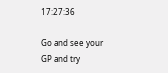17:27:36

Go and see your GP and try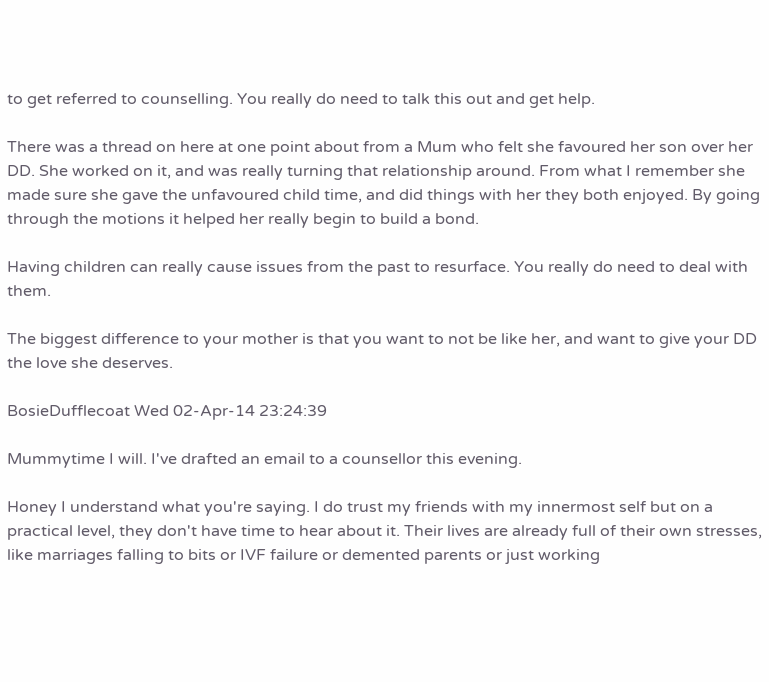to get referred to counselling. You really do need to talk this out and get help.

There was a thread on here at one point about from a Mum who felt she favoured her son over her DD. She worked on it, and was really turning that relationship around. From what I remember she made sure she gave the unfavoured child time, and did things with her they both enjoyed. By going through the motions it helped her really begin to build a bond.

Having children can really cause issues from the past to resurface. You really do need to deal with them.

The biggest difference to your mother is that you want to not be like her, and want to give your DD the love she deserves.

BosieDufflecoat Wed 02-Apr-14 23:24:39

Mummytime I will. I've drafted an email to a counsellor this evening.

Honey I understand what you're saying. I do trust my friends with my innermost self but on a practical level, they don't have time to hear about it. Their lives are already full of their own stresses, like marriages falling to bits or IVF failure or demented parents or just working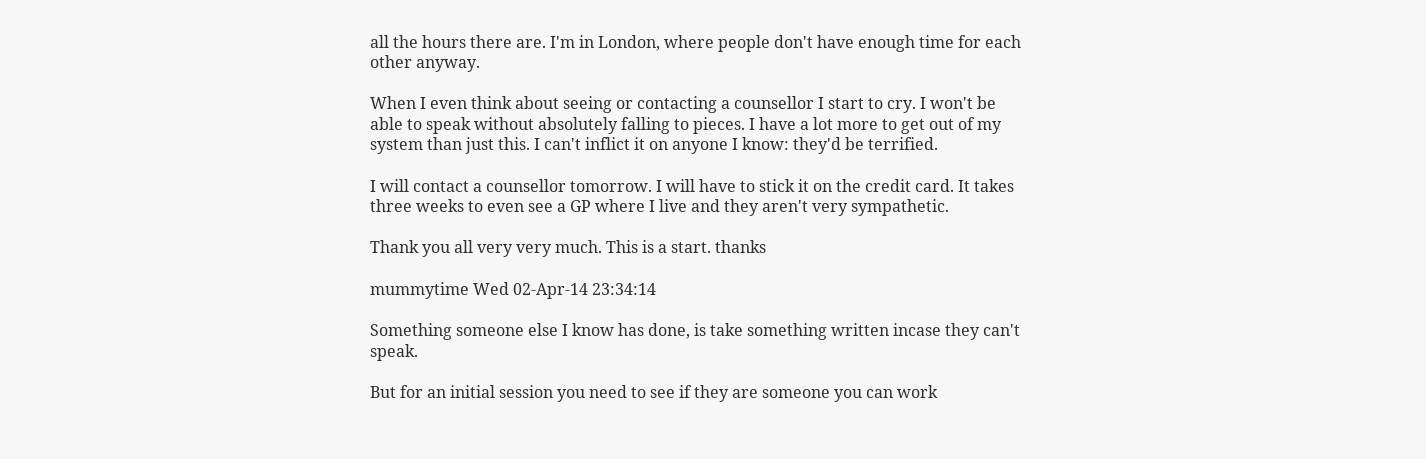all the hours there are. I'm in London, where people don't have enough time for each other anyway.

When I even think about seeing or contacting a counsellor I start to cry. I won't be able to speak without absolutely falling to pieces. I have a lot more to get out of my system than just this. I can't inflict it on anyone I know: they'd be terrified.

I will contact a counsellor tomorrow. I will have to stick it on the credit card. It takes three weeks to even see a GP where I live and they aren't very sympathetic.

Thank you all very very much. This is a start. thanks

mummytime Wed 02-Apr-14 23:34:14

Something someone else I know has done, is take something written incase they can't speak.

But for an initial session you need to see if they are someone you can work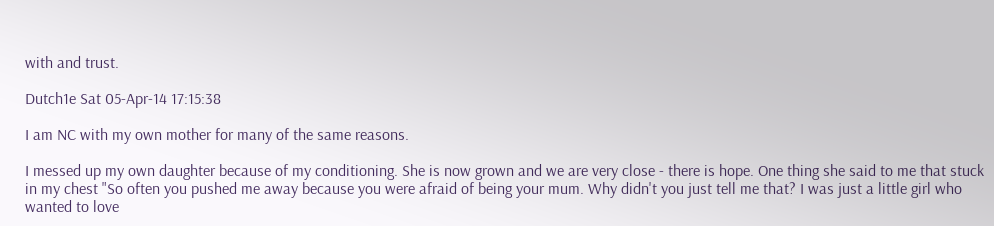with and trust.

Dutch1e Sat 05-Apr-14 17:15:38

I am NC with my own mother for many of the same reasons.

I messed up my own daughter because of my conditioning. She is now grown and we are very close - there is hope. One thing she said to me that stuck in my chest "So often you pushed me away because you were afraid of being your mum. Why didn't you just tell me that? I was just a little girl who wanted to love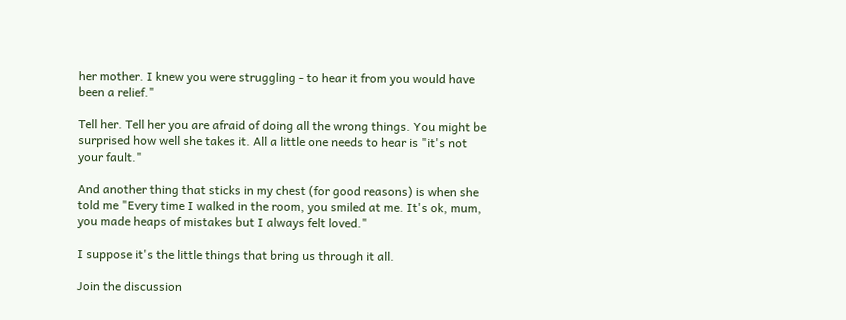her mother. I knew you were struggling - to hear it from you would have been a relief."

Tell her. Tell her you are afraid of doing all the wrong things. You might be surprised how well she takes it. All a little one needs to hear is "it's not your fault."

And another thing that sticks in my chest (for good reasons) is when she told me "Every time I walked in the room, you smiled at me. It's ok, mum, you made heaps of mistakes but I always felt loved."

I suppose it's the little things that bring us through it all.

Join the discussion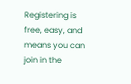Registering is free, easy, and means you can join in the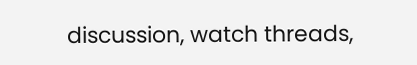discussion, watch threads,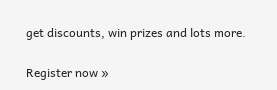get discounts, win prizes and lots more.

Register now »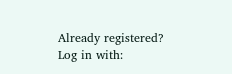Already registered? Log in with: